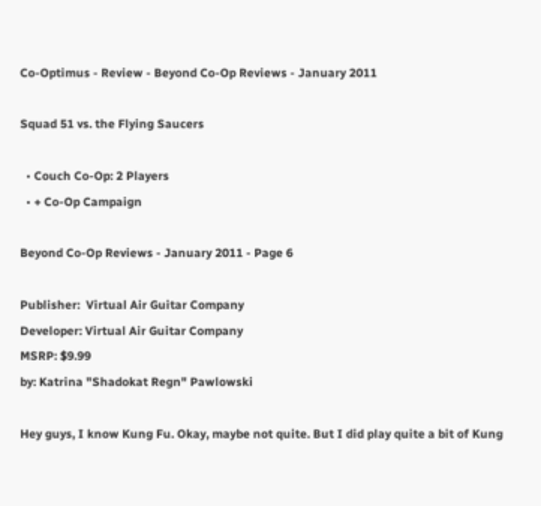Co-Optimus - Review - Beyond Co-Op Reviews - January 2011

Squad 51 vs. the Flying Saucers

  • Couch Co-Op: 2 Players
  • + Co-Op Campaign

Beyond Co-Op Reviews - January 2011 - Page 6

Publisher:  Virtual Air Guitar Company
Developer: Virtual Air Guitar Company
MSRP: $9.99
by: Katrina "Shadokat Regn" Pawlowski

Hey guys, I know Kung Fu. Okay, maybe not quite. But I did play quite a bit of Kung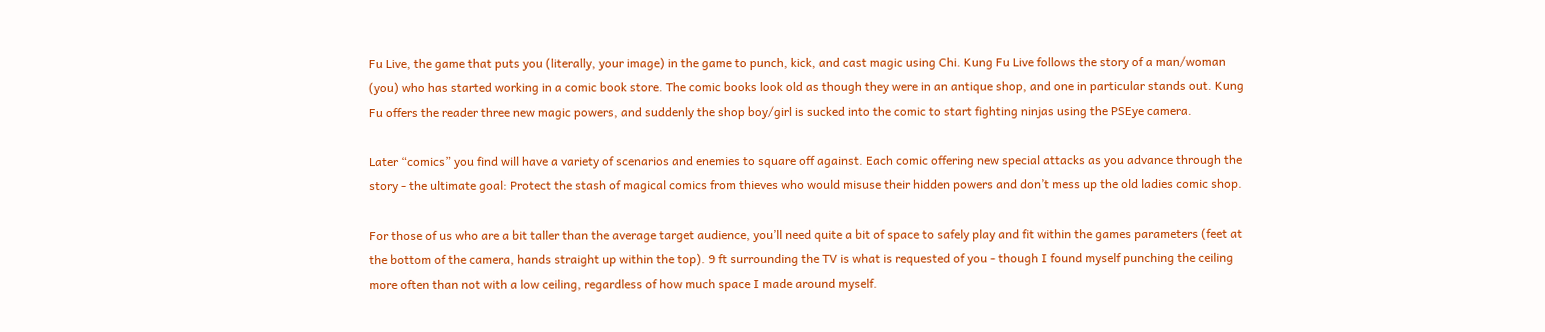Fu Live, the game that puts you (literally, your image) in the game to punch, kick, and cast magic using Chi. Kung Fu Live follows the story of a man/woman (you) who has started working in a comic book store. The comic books look old as though they were in an antique shop, and one in particular stands out. Kung Fu offers the reader three new magic powers, and suddenly the shop boy/girl is sucked into the comic to start fighting ninjas using the PSEye camera.

Later “comics” you find will have a variety of scenarios and enemies to square off against. Each comic offering new special attacks as you advance through the story - the ultimate goal: Protect the stash of magical comics from thieves who would misuse their hidden powers and don’t mess up the old ladies comic shop.

For those of us who are a bit taller than the average target audience, you’ll need quite a bit of space to safely play and fit within the games parameters (feet at the bottom of the camera, hands straight up within the top). 9 ft surrounding the TV is what is requested of you - though I found myself punching the ceiling more often than not with a low ceiling, regardless of how much space I made around myself.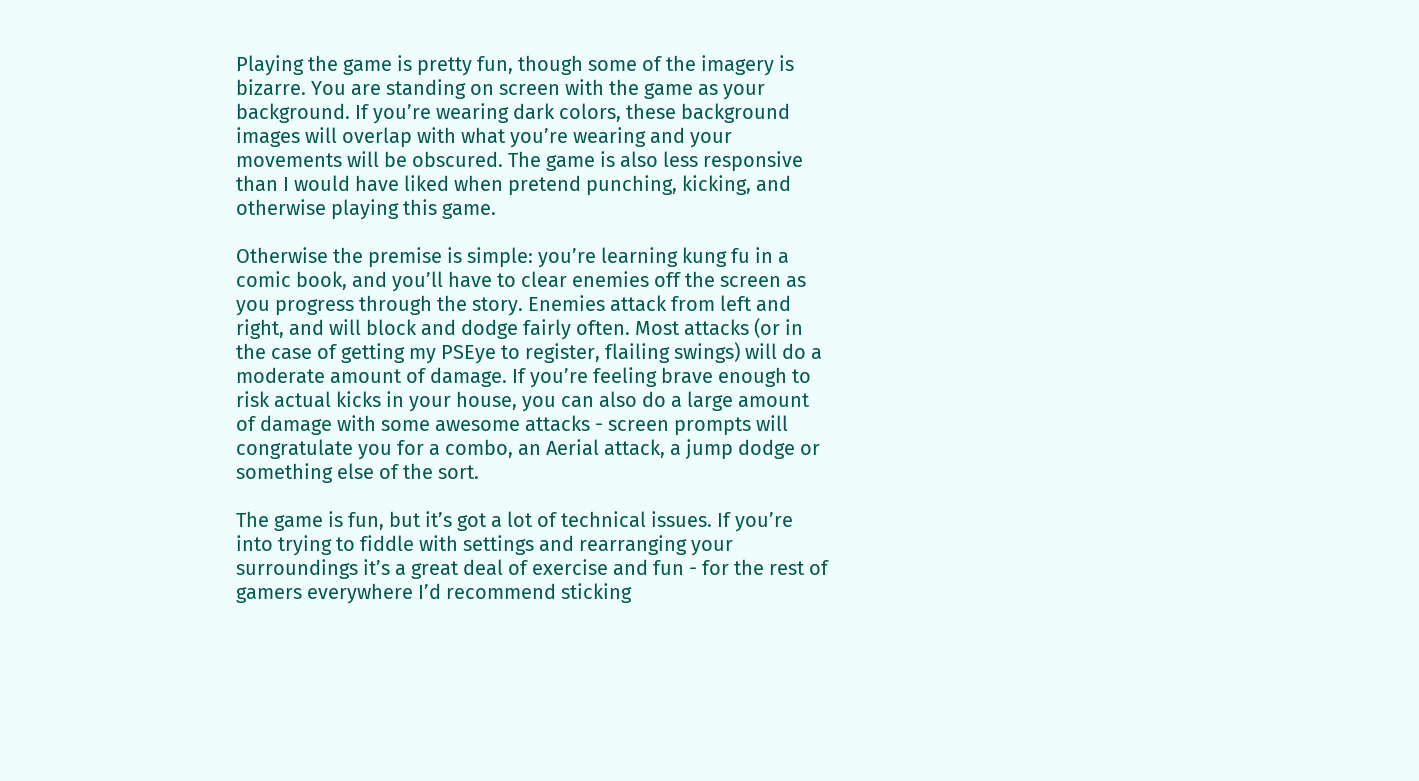Playing the game is pretty fun, though some of the imagery is bizarre. You are standing on screen with the game as your background. If you’re wearing dark colors, these background images will overlap with what you’re wearing and your movements will be obscured. The game is also less responsive than I would have liked when pretend punching, kicking, and otherwise playing this game.

Otherwise the premise is simple: you’re learning kung fu in a comic book, and you’ll have to clear enemies off the screen as you progress through the story. Enemies attack from left and right, and will block and dodge fairly often. Most attacks (or in the case of getting my PSEye to register, flailing swings) will do a moderate amount of damage. If you’re feeling brave enough to risk actual kicks in your house, you can also do a large amount of damage with some awesome attacks - screen prompts will congratulate you for a combo, an Aerial attack, a jump dodge or something else of the sort.

The game is fun, but it’s got a lot of technical issues. If you’re into trying to fiddle with settings and rearranging your surroundings it’s a great deal of exercise and fun - for the rest of gamers everywhere I’d recommend sticking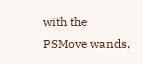with the PSMove wands,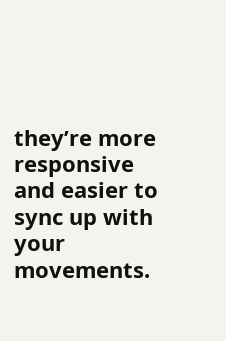they’re more responsive and easier to sync up with your movements.